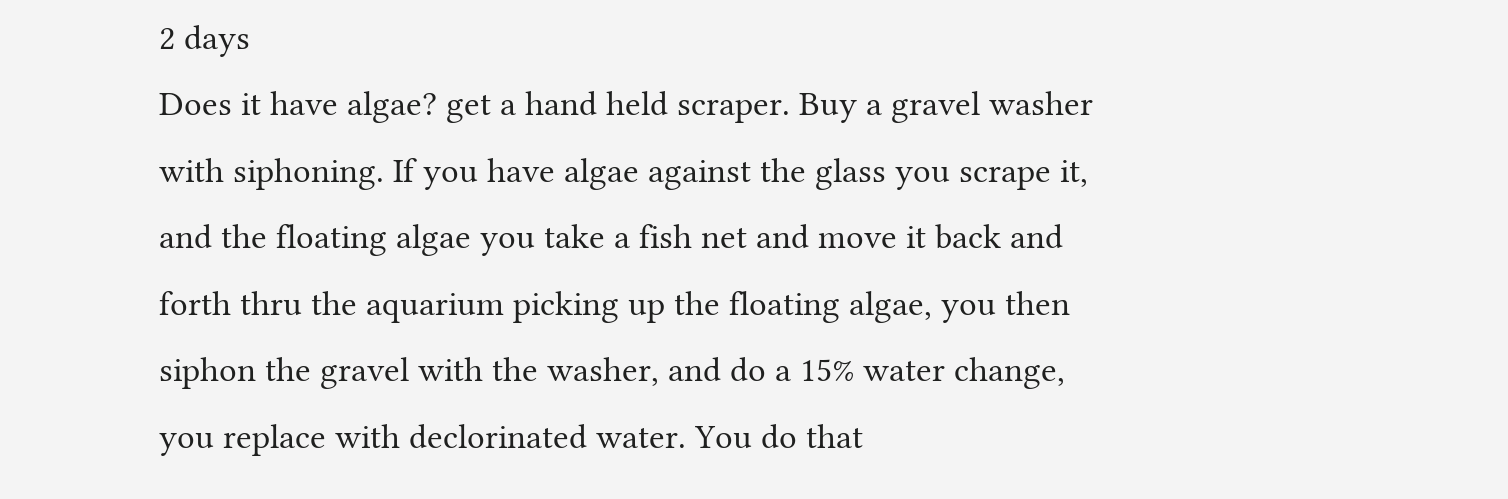2 days
Does it have algae? get a hand held scraper. Buy a gravel washer with siphoning. If you have algae against the glass you scrape it, and the floating algae you take a fish net and move it back and forth thru the aquarium picking up the floating algae, you then siphon the gravel with the washer, and do a 15% water change, you replace with declorinated water. You do that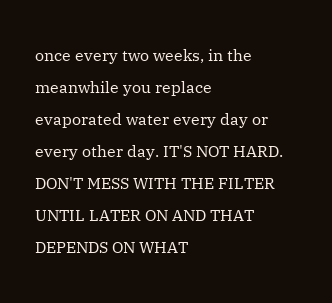once every two weeks, in the meanwhile you replace evaporated water every day or every other day. IT'S NOT HARD. DON'T MESS WITH THE FILTER UNTIL LATER ON AND THAT DEPENDS ON WHAT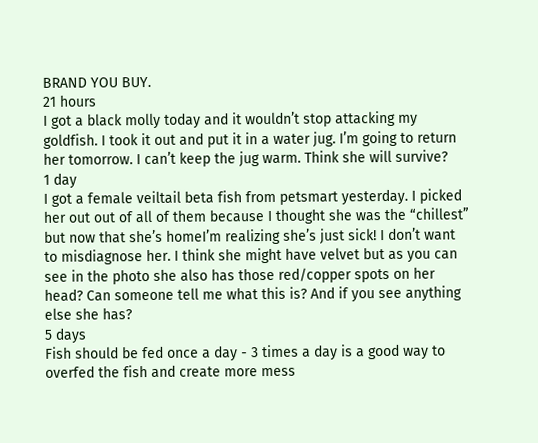BRAND YOU BUY.
21 hours
I got a black molly today and it wouldn’t stop attacking my goldfish. I took it out and put it in a water jug. I’m going to return her tomorrow. I can’t keep the jug warm. Think she will survive?
1 day
I got a female veiltail beta fish from petsmart yesterday. I picked her out out of all of them because I thought she was the “chillest” but now that she’s homeI’m realizing she’s just sick! I don’t want to misdiagnose her. I think she might have velvet but as you can see in the photo she also has those red/copper spots on her head? Can someone tell me what this is? And if you see anything else she has?
5 days
Fish should be fed once a day - 3 times a day is a good way to overfed the fish and create more mess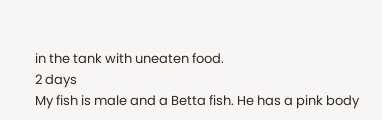in the tank with uneaten food.
2 days
My fish is male and a Betta fish. He has a pink body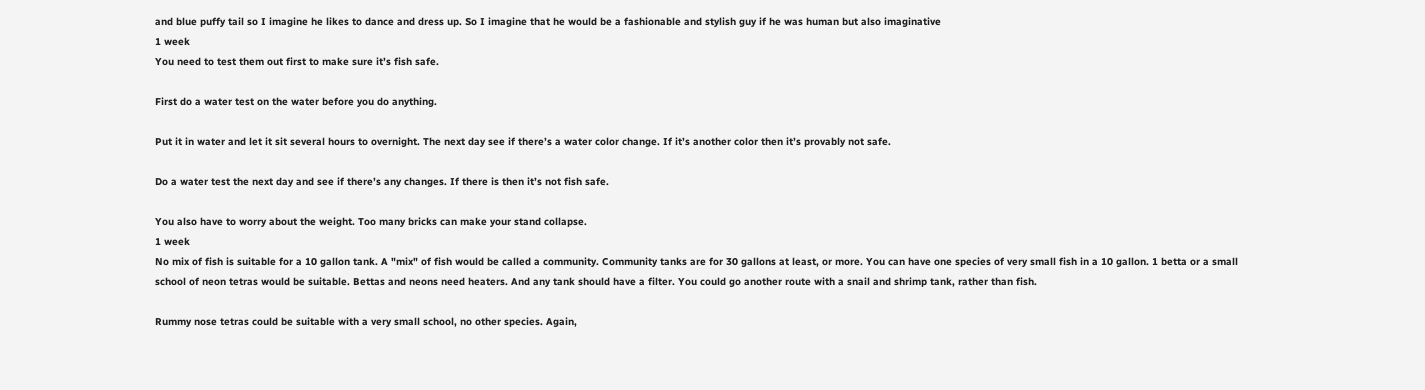and blue puffy tail so I imagine he likes to dance and dress up. So I imagine that he would be a fashionable and stylish guy if he was human but also imaginative
1 week
You need to test them out first to make sure it’s fish safe.

First do a water test on the water before you do anything.

Put it in water and let it sit several hours to overnight. The next day see if there’s a water color change. If it’s another color then it’s provably not safe.

Do a water test the next day and see if there’s any changes. If there is then it’s not fish safe.

You also have to worry about the weight. Too many bricks can make your stand collapse.
1 week
No mix of fish is suitable for a 10 gallon tank. A "mix" of fish would be called a community. Community tanks are for 30 gallons at least, or more. You can have one species of very small fish in a 10 gallon. 1 betta or a small school of neon tetras would be suitable. Bettas and neons need heaters. And any tank should have a filter. You could go another route with a snail and shrimp tank, rather than fish.

Rummy nose tetras could be suitable with a very small school, no other species. Again,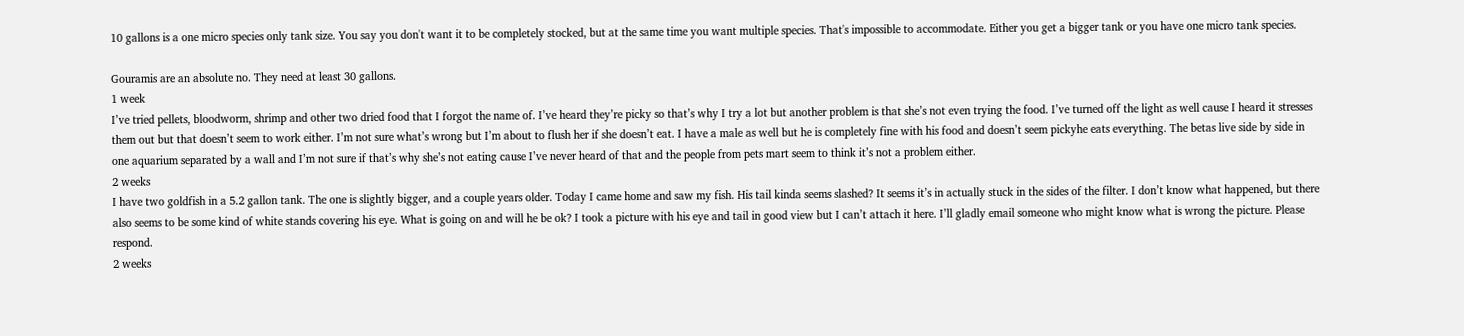10 gallons is a one micro species only tank size. You say you don't want it to be completely stocked, but at the same time you want multiple species. That's impossible to accommodate. Either you get a bigger tank or you have one micro tank species.

Gouramis are an absolute no. They need at least 30 gallons.
1 week
I’ve tried pellets, bloodworm, shrimp and other two dried food that I forgot the name of. I’ve heard they’re picky so that’s why I try a lot but another problem is that she’s not even trying the food. I’ve turned off the light as well cause I heard it stresses them out but that doesn’t seem to work either. I’m not sure what’s wrong but I’m about to flush her if she doesn’t eat. I have a male as well but he is completely fine with his food and doesn’t seem pickyhe eats everything. The betas live side by side in one aquarium separated by a wall and I’m not sure if that’s why she’s not eating cause I’ve never heard of that and the people from pets mart seem to think it’s not a problem either.
2 weeks
I have two goldfish in a 5.2 gallon tank. The one is slightly bigger, and a couple years older. Today I came home and saw my fish. His tail kinda seems slashed? It seems it’s in actually stuck in the sides of the filter. I don’t know what happened, but there also seems to be some kind of white stands covering his eye. What is going on and will he be ok? I took a picture with his eye and tail in good view but I can’t attach it here. I’ll gladly email someone who might know what is wrong the picture. Please respond.
2 weeks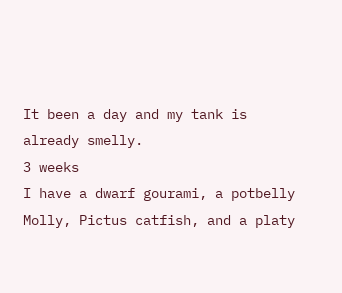It been a day and my tank is already smelly.
3 weeks
I have a dwarf gourami, a potbelly Molly, Pictus catfish, and a platy